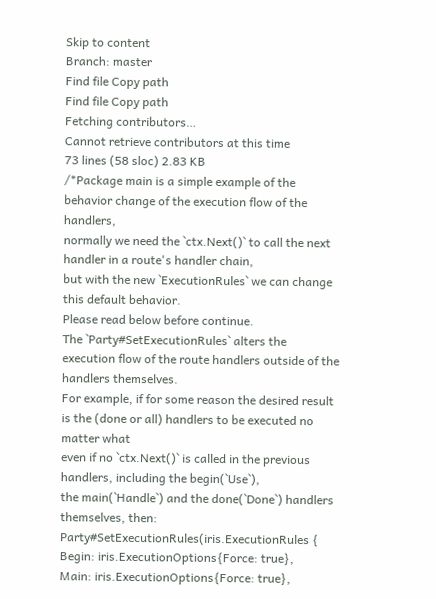Skip to content
Branch: master
Find file Copy path
Find file Copy path
Fetching contributors…
Cannot retrieve contributors at this time
73 lines (58 sloc) 2.83 KB
/*Package main is a simple example of the behavior change of the execution flow of the handlers,
normally we need the `ctx.Next()` to call the next handler in a route's handler chain,
but with the new `ExecutionRules` we can change this default behavior.
Please read below before continue.
The `Party#SetExecutionRules` alters the execution flow of the route handlers outside of the handlers themselves.
For example, if for some reason the desired result is the (done or all) handlers to be executed no matter what
even if no `ctx.Next()` is called in the previous handlers, including the begin(`Use`),
the main(`Handle`) and the done(`Done`) handlers themselves, then:
Party#SetExecutionRules(iris.ExecutionRules {
Begin: iris.ExecutionOptions{Force: true},
Main: iris.ExecutionOptions{Force: true},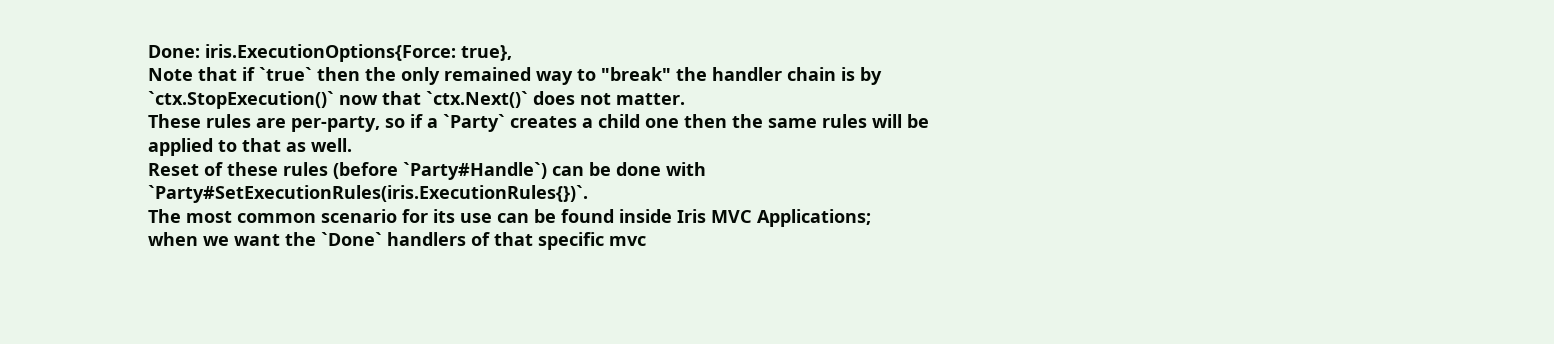Done: iris.ExecutionOptions{Force: true},
Note that if `true` then the only remained way to "break" the handler chain is by `ctx.StopExecution()` now that `ctx.Next()` does not matter.
These rules are per-party, so if a `Party` creates a child one then the same rules will be applied to that as well.
Reset of these rules (before `Party#Handle`) can be done with `Party#SetExecutionRules(iris.ExecutionRules{})`.
The most common scenario for its use can be found inside Iris MVC Applications;
when we want the `Done` handlers of that specific mvc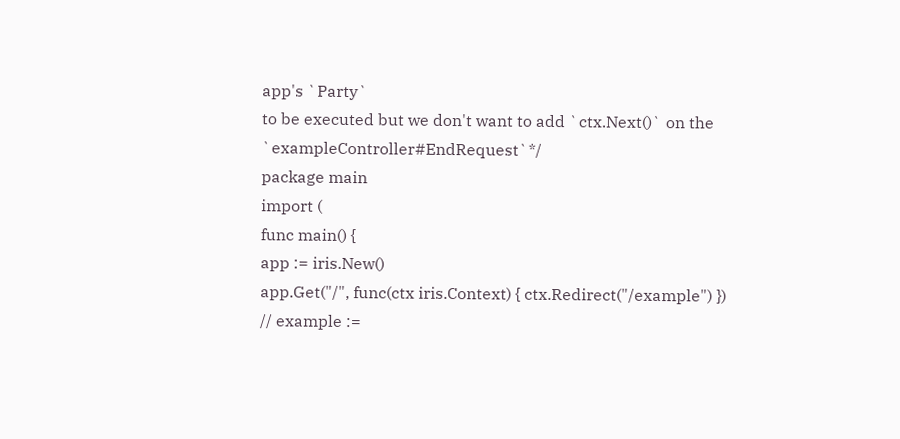app's `Party`
to be executed but we don't want to add `ctx.Next()` on the `exampleController#EndRequest`*/
package main
import (
func main() {
app := iris.New()
app.Get("/", func(ctx iris.Context) { ctx.Redirect("/example") })
// example :=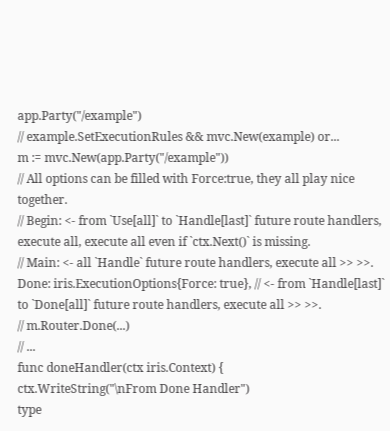app.Party("/example")
// example.SetExecutionRules && mvc.New(example) or...
m := mvc.New(app.Party("/example"))
// All options can be filled with Force:true, they all play nice together.
// Begin: <- from `Use[all]` to `Handle[last]` future route handlers, execute all, execute all even if `ctx.Next()` is missing.
// Main: <- all `Handle` future route handlers, execute all >> >>.
Done: iris.ExecutionOptions{Force: true}, // <- from `Handle[last]` to `Done[all]` future route handlers, execute all >> >>.
// m.Router.Done(...)
// ...
func doneHandler(ctx iris.Context) {
ctx.WriteString("\nFrom Done Handler")
type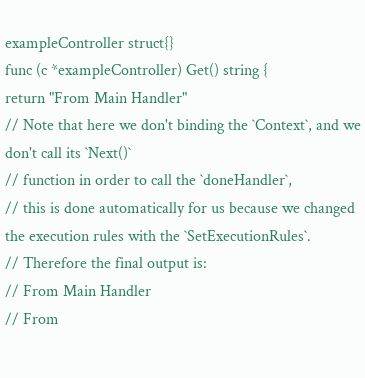exampleController struct{}
func (c *exampleController) Get() string {
return "From Main Handler"
// Note that here we don't binding the `Context`, and we don't call its `Next()`
// function in order to call the `doneHandler`,
// this is done automatically for us because we changed the execution rules with the `SetExecutionRules`.
// Therefore the final output is:
// From Main Handler
// From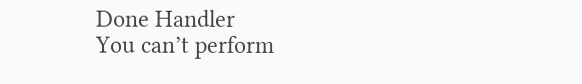Done Handler
You can’t perform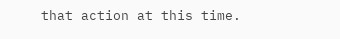that action at this time.